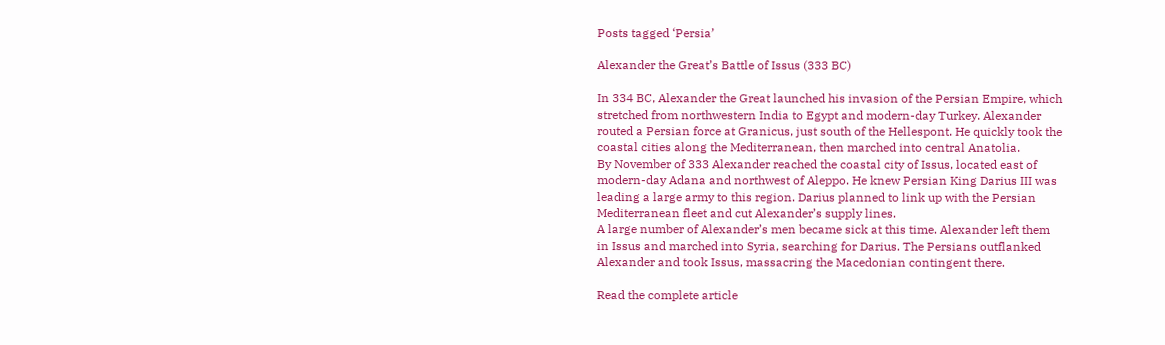Posts tagged ‘Persia’

Alexander the Great’s Battle of Issus (333 BC)

In 334 BC, Alexander the Great launched his invasion of the Persian Empire, which stretched from northwestern India to Egypt and modern-day Turkey. Alexander routed a Persian force at Granicus, just south of the Hellespont. He quickly took the coastal cities along the Mediterranean, then marched into central Anatolia.
By November of 333 Alexander reached the coastal city of Issus, located east of modern-day Adana and northwest of Aleppo. He knew Persian King Darius III was leading a large army to this region. Darius planned to link up with the Persian Mediterranean fleet and cut Alexander’s supply lines.
A large number of Alexander’s men became sick at this time. Alexander left them in Issus and marched into Syria, searching for Darius. The Persians outflanked Alexander and took Issus, massacring the Macedonian contingent there.

Read the complete article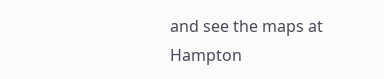and see the maps at Hampton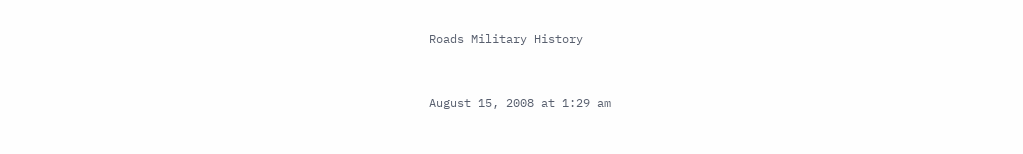Roads Military History


August 15, 2008 at 1:29 am